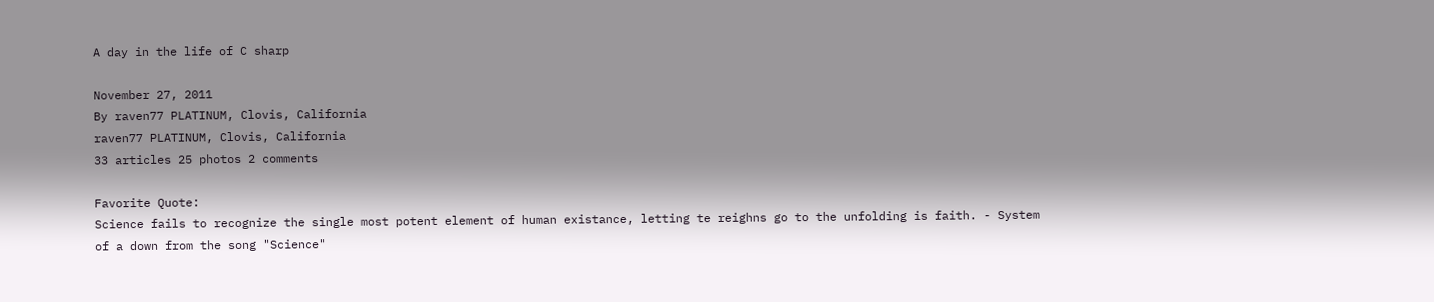A day in the life of C sharp

November 27, 2011
By raven77 PLATINUM, Clovis, California
raven77 PLATINUM, Clovis, California
33 articles 25 photos 2 comments

Favorite Quote:
Science fails to recognize the single most potent element of human existance, letting te reighns go to the unfolding is faith. - System of a down from the song "Science"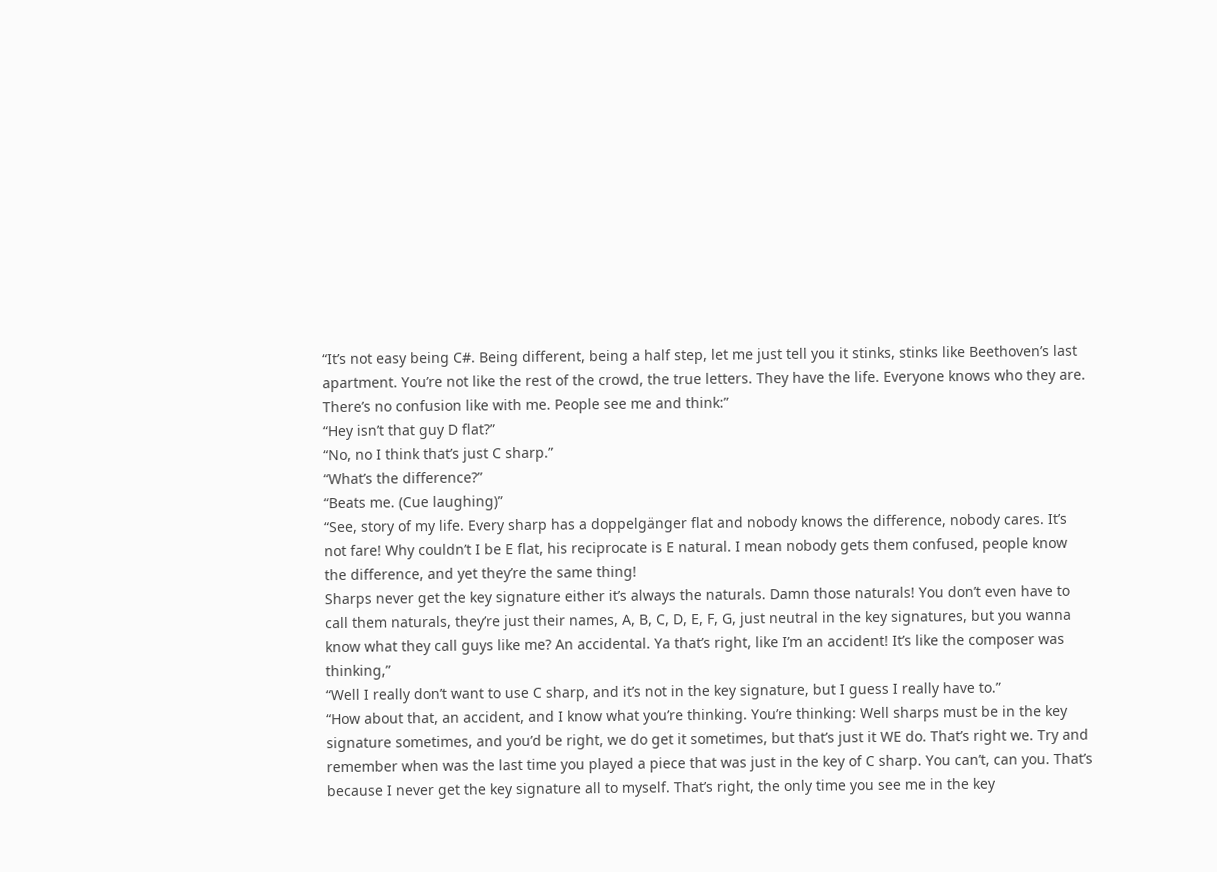“It’s not easy being C#. Being different, being a half step, let me just tell you it stinks, stinks like Beethoven’s last apartment. You’re not like the rest of the crowd, the true letters. They have the life. Everyone knows who they are. There’s no confusion like with me. People see me and think:”
“Hey isn’t that guy D flat?”
“No, no I think that’s just C sharp.”
“What’s the difference?”
“Beats me. (Cue laughing)”
“See, story of my life. Every sharp has a doppelgänger flat and nobody knows the difference, nobody cares. It’s not fare! Why couldn’t I be E flat, his reciprocate is E natural. I mean nobody gets them confused, people know the difference, and yet they’re the same thing!
Sharps never get the key signature either it’s always the naturals. Damn those naturals! You don’t even have to call them naturals, they’re just their names, A, B, C, D, E, F, G, just neutral in the key signatures, but you wanna know what they call guys like me? An accidental. Ya that’s right, like I’m an accident! It’s like the composer was thinking,”
“Well I really don’t want to use C sharp, and it’s not in the key signature, but I guess I really have to.”
“How about that, an accident, and I know what you’re thinking. You’re thinking: Well sharps must be in the key signature sometimes, and you’d be right, we do get it sometimes, but that’s just it WE do. That’s right we. Try and remember when was the last time you played a piece that was just in the key of C sharp. You can’t, can you. That’s because I never get the key signature all to myself. That’s right, the only time you see me in the key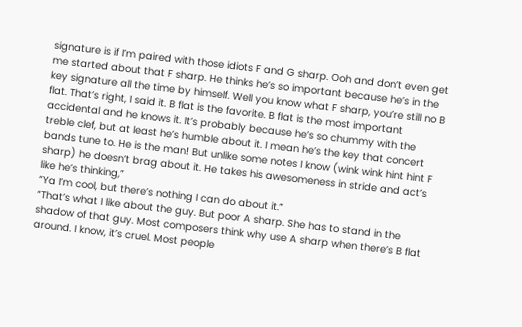signature is if I’m paired with those idiots F and G sharp. Ooh and don’t even get me started about that F sharp. He thinks he’s so important because he’s in the key signature all the time by himself. Well you know what F sharp, you’re still no B flat. That’s right, I said it. B flat is the favorite. B flat is the most important accidental and he knows it. It’s probably because he’s so chummy with the treble clef, but at least he’s humble about it. I mean he’s the key that concert bands tune to. He is the man! But unlike some notes I know (wink wink hint hint F sharp) he doesn’t brag about it. He takes his awesomeness in stride and act’s like he’s thinking,”
“Ya I’m cool, but there’s nothing I can do about it.”
“That’s what I like about the guy. But poor A sharp. She has to stand in the shadow of that guy. Most composers think why use A sharp when there’s B flat around. I know, it’s cruel. Most people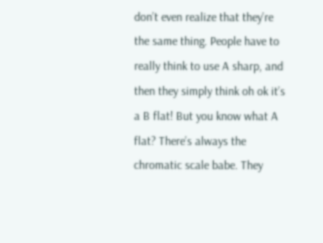don’t even realize that they’re the same thing. People have to really think to use A sharp, and then they simply think oh ok it’s a B flat! But you know what A flat? There’s always the chromatic scale babe. They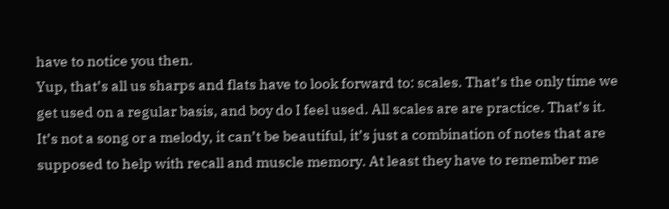have to notice you then.
Yup, that’s all us sharps and flats have to look forward to: scales. That’s the only time we get used on a regular basis, and boy do I feel used. All scales are are practice. That’s it. It’s not a song or a melody, it can’t be beautiful, it’s just a combination of notes that are supposed to help with recall and muscle memory. At least they have to remember me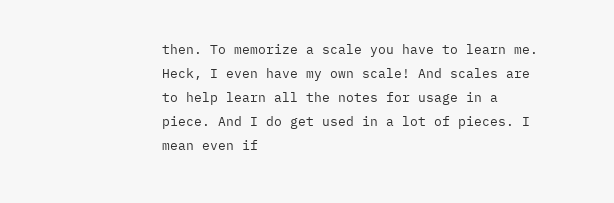then. To memorize a scale you have to learn me. Heck, I even have my own scale! And scales are to help learn all the notes for usage in a piece. And I do get used in a lot of pieces. I mean even if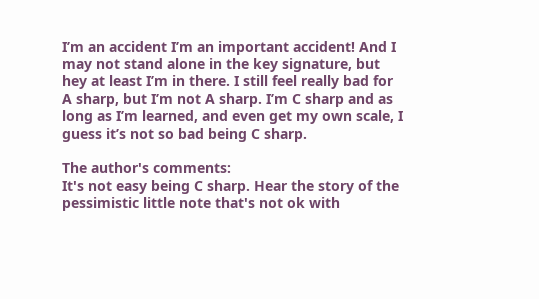I’m an accident I’m an important accident! And I may not stand alone in the key signature, but hey at least I’m in there. I still feel really bad for A sharp, but I’m not A sharp. I’m C sharp and as long as I’m learned, and even get my own scale, I guess it’s not so bad being C sharp.

The author's comments:
It's not easy being C sharp. Hear the story of the pessimistic little note that's not ok with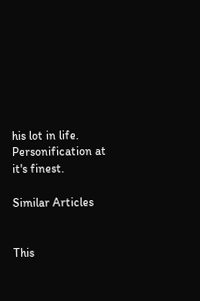his lot in life. Personification at it's finest.

Similar Articles


This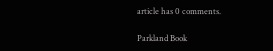article has 0 comments.

Parkland Book